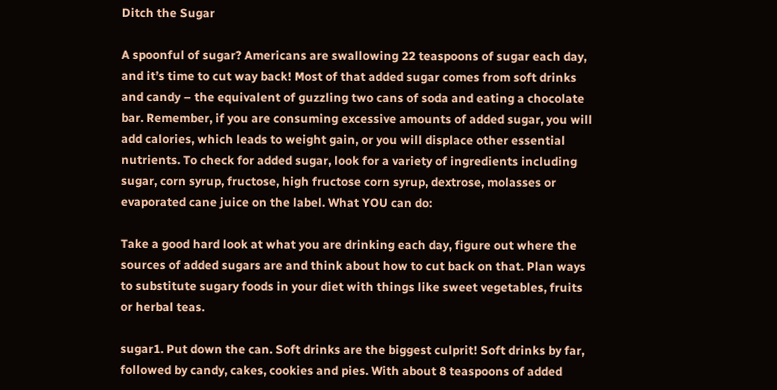Ditch the Sugar

A spoonful of sugar? Americans are swallowing 22 teaspoons of sugar each day, and it’s time to cut way back! Most of that added sugar comes from soft drinks and candy – the equivalent of guzzling two cans of soda and eating a chocolate bar. Remember, if you are consuming excessive amounts of added sugar, you will add calories, which leads to weight gain, or you will displace other essential nutrients. To check for added sugar, look for a variety of ingredients including sugar, corn syrup, fructose, high fructose corn syrup, dextrose, molasses or evaporated cane juice on the label. What YOU can do:

Take a good hard look at what you are drinking each day, figure out where the sources of added sugars are and think about how to cut back on that. Plan ways to substitute sugary foods in your diet with things like sweet vegetables, fruits or herbal teas.

sugar1. Put down the can. Soft drinks are the biggest culprit! Soft drinks by far, followed by candy, cakes, cookies and pies. With about 8 teaspoons of added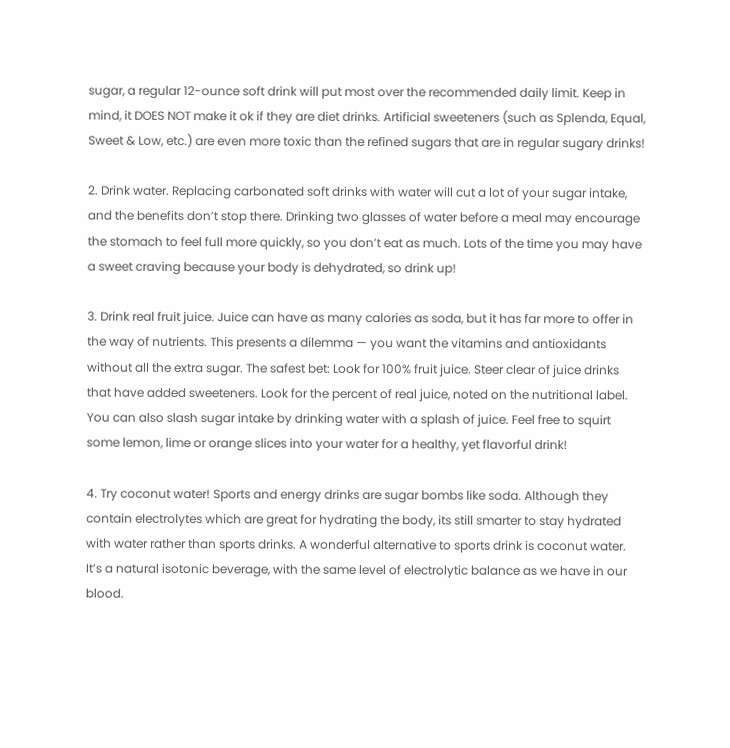sugar, a regular 12-ounce soft drink will put most over the recommended daily limit. Keep in mind, it DOES NOT make it ok if they are diet drinks. Artificial sweeteners (such as Splenda, Equal, Sweet & Low, etc.) are even more toxic than the refined sugars that are in regular sugary drinks!

2. Drink water. Replacing carbonated soft drinks with water will cut a lot of your sugar intake, and the benefits don’t stop there. Drinking two glasses of water before a meal may encourage the stomach to feel full more quickly, so you don’t eat as much. Lots of the time you may have a sweet craving because your body is dehydrated, so drink up!

3. Drink real fruit juice. Juice can have as many calories as soda, but it has far more to offer in the way of nutrients. This presents a dilemma — you want the vitamins and antioxidants without all the extra sugar. The safest bet: Look for 100% fruit juice. Steer clear of juice drinks that have added sweeteners. Look for the percent of real juice, noted on the nutritional label. You can also slash sugar intake by drinking water with a splash of juice. Feel free to squirt some lemon, lime or orange slices into your water for a healthy, yet flavorful drink!

4. Try coconut water! Sports and energy drinks are sugar bombs like soda. Although they contain electrolytes which are great for hydrating the body, its still smarter to stay hydrated with water rather than sports drinks. A wonderful alternative to sports drink is coconut water. It’s a natural isotonic beverage, with the same level of electrolytic balance as we have in our blood.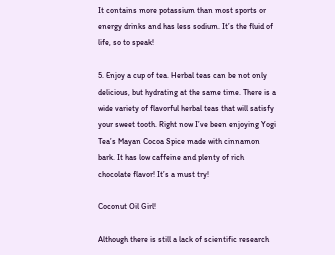It contains more potassium than most sports or energy drinks and has less sodium. It’s the fluid of life, so to speak!

5. Enjoy a cup of tea. Herbal teas can be not only delicious, but hydrating at the same time. There is a wide variety of flavorful herbal teas that will satisfy your sweet tooth. Right now I’ve been enjoying Yogi Tea’s Mayan Cocoa Spice made with cinnamon bark. It has low caffeine and plenty of rich chocolate flavor! It’s a must try!

Coconut Oil Girl!

Although there is still a lack of scientific research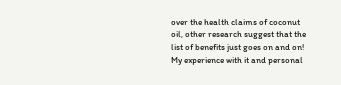over the health claims of coconut oil, other research suggest that the list of benefits just goes on and on! My experience with it and personal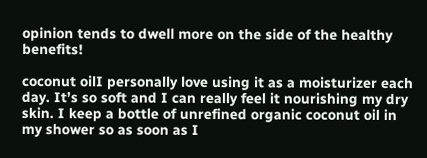opinion tends to dwell more on the side of the healthy benefits!

coconut oilI personally love using it as a moisturizer each day. It’s so soft and I can really feel it nourishing my dry skin. I keep a bottle of unrefined organic coconut oil in my shower so as soon as I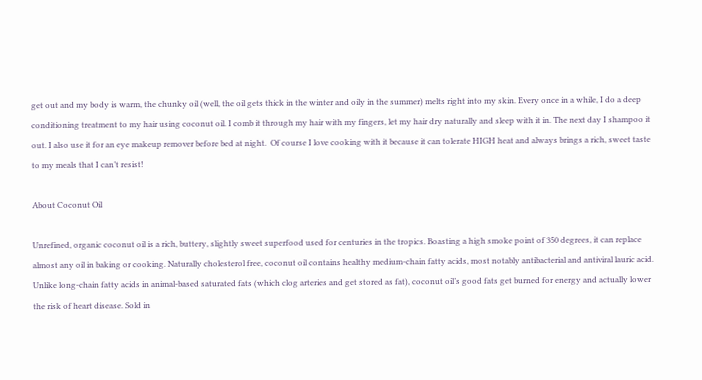get out and my body is warm, the chunky oil (well, the oil gets thick in the winter and oily in the summer) melts right into my skin. Every once in a while, I do a deep conditioning treatment to my hair using coconut oil. I comb it through my hair with my fingers, let my hair dry naturally and sleep with it in. The next day I shampoo it out. I also use it for an eye makeup remover before bed at night.  Of course I love cooking with it because it can tolerate HIGH heat and always brings a rich, sweet taste to my meals that I can’t resist!

About Coconut Oil

Unrefined, organic coconut oil is a rich, buttery, slightly sweet superfood used for centuries in the tropics. Boasting a high smoke point of 350 degrees, it can replace almost any oil in baking or cooking. Naturally cholesterol free, coconut oil contains healthy medium-chain fatty acids, most notably antibacterial and antiviral lauric acid. Unlike long-chain fatty acids in animal-based saturated fats (which clog arteries and get stored as fat), coconut oil’s good fats get burned for energy and actually lower the risk of heart disease. Sold in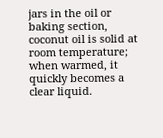jars in the oil or baking section, coconut oil is solid at room temperature; when warmed, it quickly becomes a clear liquid.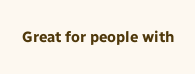Great for people with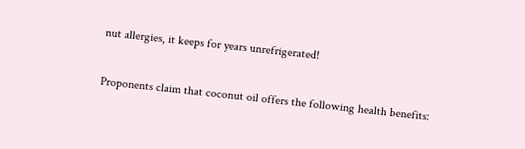nut allergies, it keeps for years unrefrigerated!

Proponents claim that coconut oil offers the following health benefits: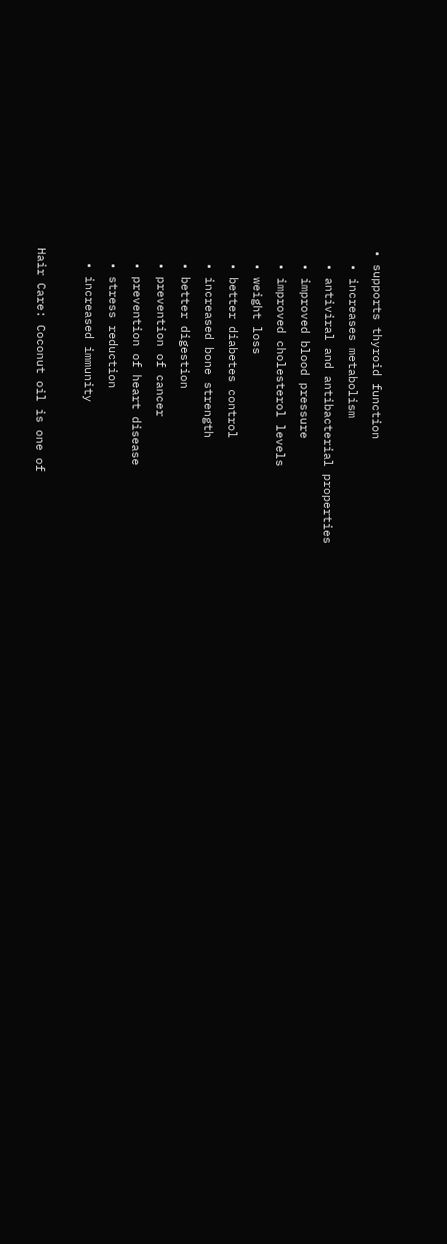• supports thyroid function
  • increases metabolism
  • antiviral and antibacterial properties
  • improved blood pressure
  • improved cholesterol levels
  • weight loss
  • better diabetes control
  • increased bone strength
  • better digestion
  • prevention of cancer
  • prevention of heart disease
  • stress reduction
  • increased immunity

Hair Care: Coconut oil is one of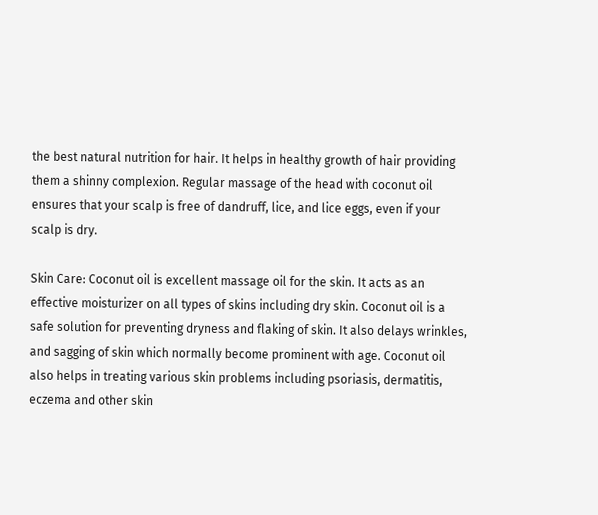the best natural nutrition for hair. It helps in healthy growth of hair providing them a shinny complexion. Regular massage of the head with coconut oil ensures that your scalp is free of dandruff, lice, and lice eggs, even if your scalp is dry.

Skin Care: Coconut oil is excellent massage oil for the skin. It acts as an effective moisturizer on all types of skins including dry skin. Coconut oil is a safe solution for preventing dryness and flaking of skin. It also delays wrinkles, and sagging of skin which normally become prominent with age. Coconut oil also helps in treating various skin problems including psoriasis, dermatitis, eczema and other skin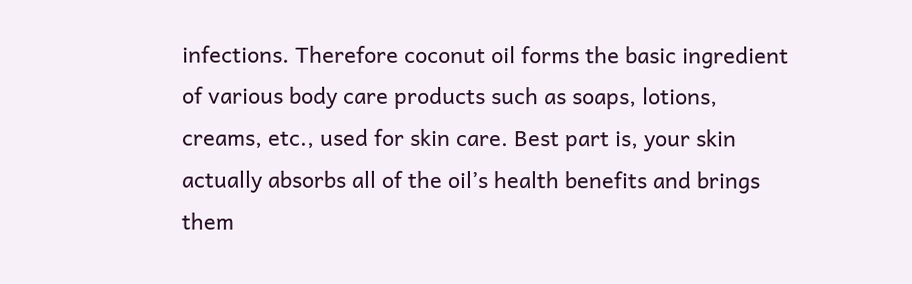infections. Therefore coconut oil forms the basic ingredient of various body care products such as soaps, lotions, creams, etc., used for skin care. Best part is, your skin actually absorbs all of the oil’s health benefits and brings them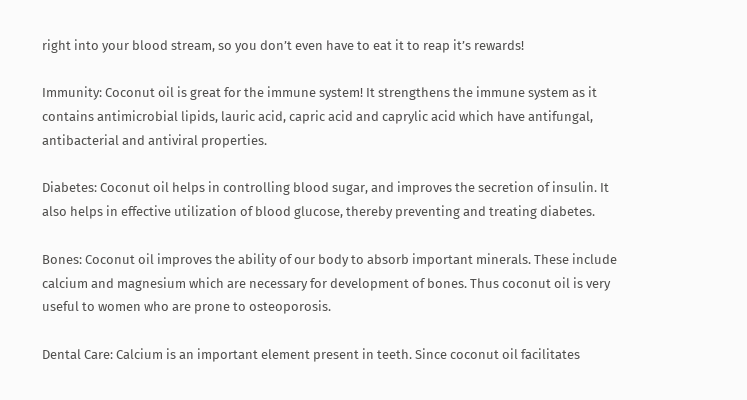right into your blood stream, so you don’t even have to eat it to reap it’s rewards!

Immunity: Coconut oil is great for the immune system! It strengthens the immune system as it contains antimicrobial lipids, lauric acid, capric acid and caprylic acid which have antifungal, antibacterial and antiviral properties.

Diabetes: Coconut oil helps in controlling blood sugar, and improves the secretion of insulin. It also helps in effective utilization of blood glucose, thereby preventing and treating diabetes.

Bones: Coconut oil improves the ability of our body to absorb important minerals. These include calcium and magnesium which are necessary for development of bones. Thus coconut oil is very useful to women who are prone to osteoporosis.

Dental Care: Calcium is an important element present in teeth. Since coconut oil facilitates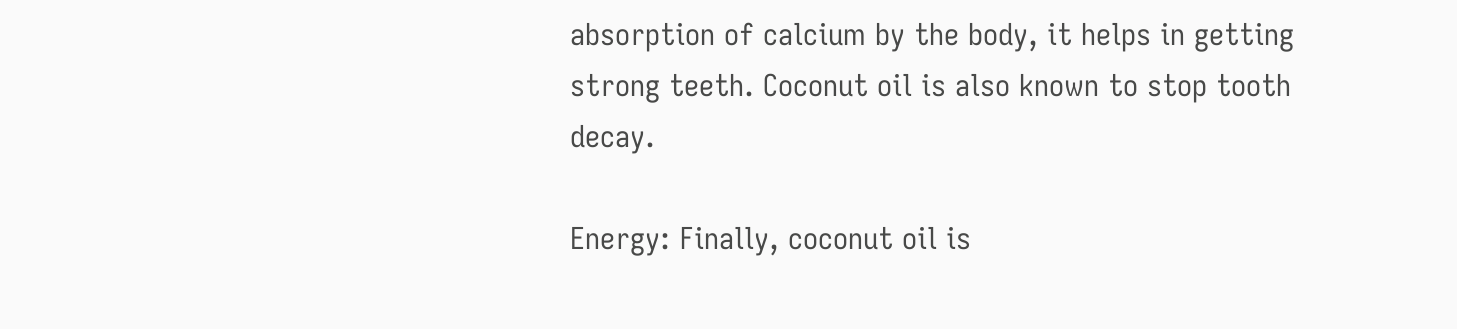absorption of calcium by the body, it helps in getting strong teeth. Coconut oil is also known to stop tooth decay.

Energy: Finally, coconut oil is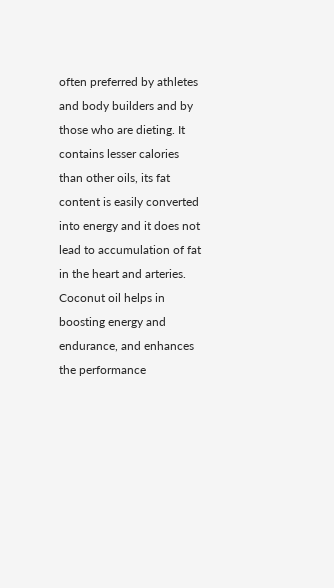often preferred by athletes and body builders and by those who are dieting. It contains lesser calories than other oils, its fat content is easily converted into energy and it does not lead to accumulation of fat in the heart and arteries. Coconut oil helps in boosting energy and endurance, and enhances the performance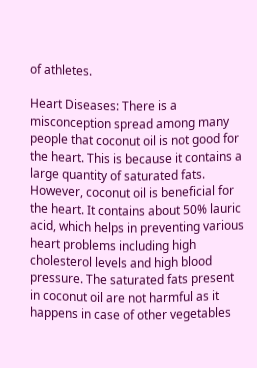of athletes.

Heart Diseases: There is a misconception spread among many people that coconut oil is not good for the heart. This is because it contains a large quantity of saturated fats. However, coconut oil is beneficial for the heart. It contains about 50% lauric acid, which helps in preventing various heart problems including high cholesterol levels and high blood pressure. The saturated fats present in coconut oil are not harmful as it happens in case of other vegetables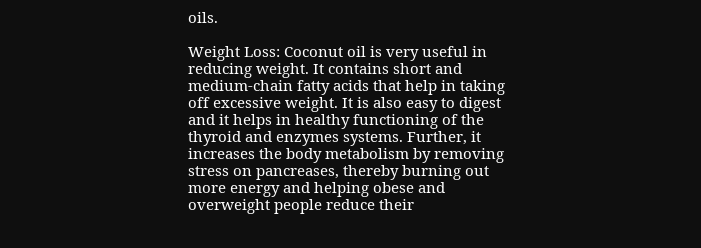oils.

Weight Loss: Coconut oil is very useful in reducing weight. It contains short and medium-chain fatty acids that help in taking off excessive weight. It is also easy to digest and it helps in healthy functioning of the thyroid and enzymes systems. Further, it increases the body metabolism by removing stress on pancreases, thereby burning out more energy and helping obese and overweight people reduce their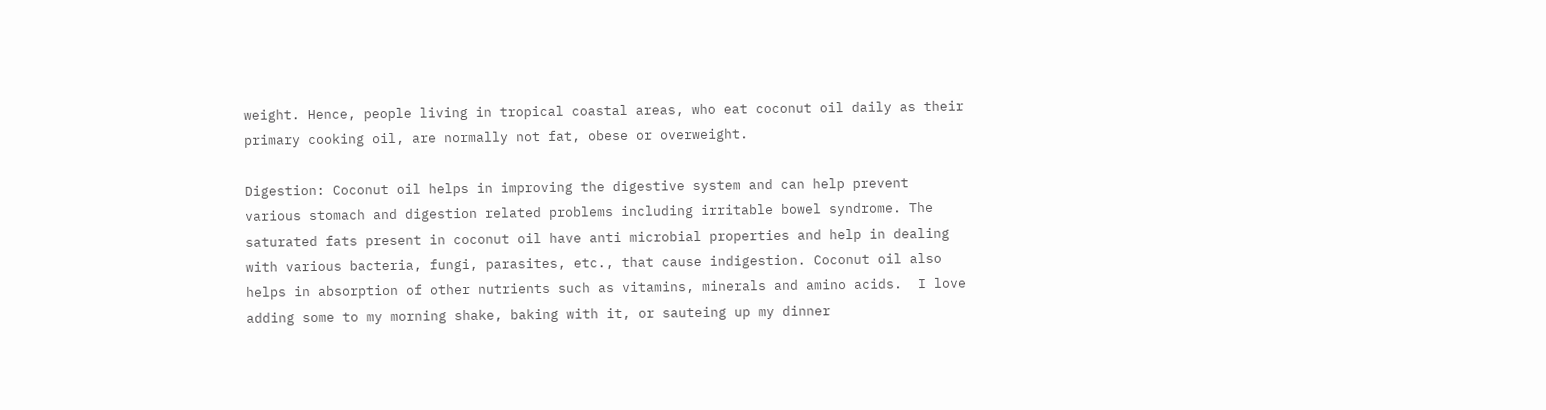weight. Hence, people living in tropical coastal areas, who eat coconut oil daily as their primary cooking oil, are normally not fat, obese or overweight.

Digestion: Coconut oil helps in improving the digestive system and can help prevent various stomach and digestion related problems including irritable bowel syndrome. The saturated fats present in coconut oil have anti microbial properties and help in dealing with various bacteria, fungi, parasites, etc., that cause indigestion. Coconut oil also helps in absorption of other nutrients such as vitamins, minerals and amino acids.  I love adding some to my morning shake, baking with it, or sauteing up my dinner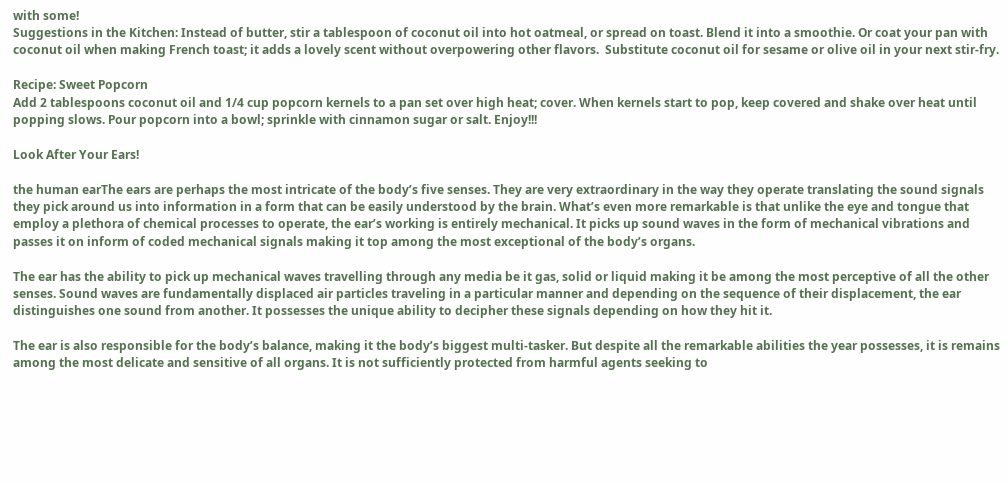with some!
Suggestions in the Kitchen: Instead of butter, stir a tablespoon of coconut oil into hot oatmeal, or spread on toast. Blend it into a smoothie. Or coat your pan with coconut oil when making French toast; it adds a lovely scent without overpowering other flavors.  Substitute coconut oil for sesame or olive oil in your next stir-fry.

Recipe: Sweet Popcorn
Add 2 tablespoons coconut oil and 1/4 cup popcorn kernels to a pan set over high heat; cover. When kernels start to pop, keep covered and shake over heat until popping slows. Pour popcorn into a bowl; sprinkle with cinnamon sugar or salt. Enjoy!!!

Look After Your Ears!

the human earThe ears are perhaps the most intricate of the body’s five senses. They are very extraordinary in the way they operate translating the sound signals they pick around us into information in a form that can be easily understood by the brain. What’s even more remarkable is that unlike the eye and tongue that employ a plethora of chemical processes to operate, the ear’s working is entirely mechanical. It picks up sound waves in the form of mechanical vibrations and passes it on inform of coded mechanical signals making it top among the most exceptional of the body’s organs.

The ear has the ability to pick up mechanical waves travelling through any media be it gas, solid or liquid making it be among the most perceptive of all the other senses. Sound waves are fundamentally displaced air particles traveling in a particular manner and depending on the sequence of their displacement, the ear distinguishes one sound from another. It possesses the unique ability to decipher these signals depending on how they hit it.

The ear is also responsible for the body’s balance, making it the body’s biggest multi-tasker. But despite all the remarkable abilities the year possesses, it is remains among the most delicate and sensitive of all organs. It is not sufficiently protected from harmful agents seeking to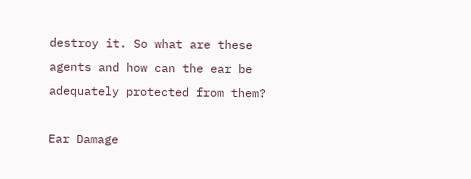destroy it. So what are these agents and how can the ear be adequately protected from them?

Ear Damage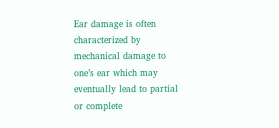Ear damage is often characterized by mechanical damage to one’s ear which may eventually lead to partial or complete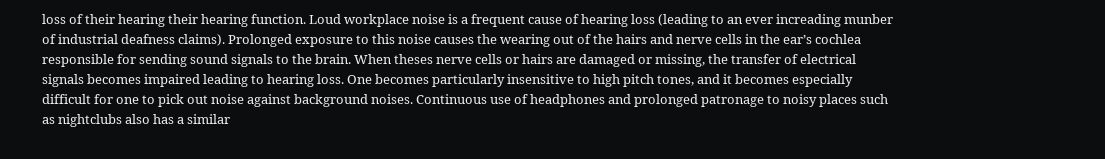loss of their hearing their hearing function. Loud workplace noise is a frequent cause of hearing loss (leading to an ever increading munber of industrial deafness claims). Prolonged exposure to this noise causes the wearing out of the hairs and nerve cells in the ear’s cochlea responsible for sending sound signals to the brain. When theses nerve cells or hairs are damaged or missing, the transfer of electrical signals becomes impaired leading to hearing loss. One becomes particularly insensitive to high pitch tones, and it becomes especially difficult for one to pick out noise against background noises. Continuous use of headphones and prolonged patronage to noisy places such as nightclubs also has a similar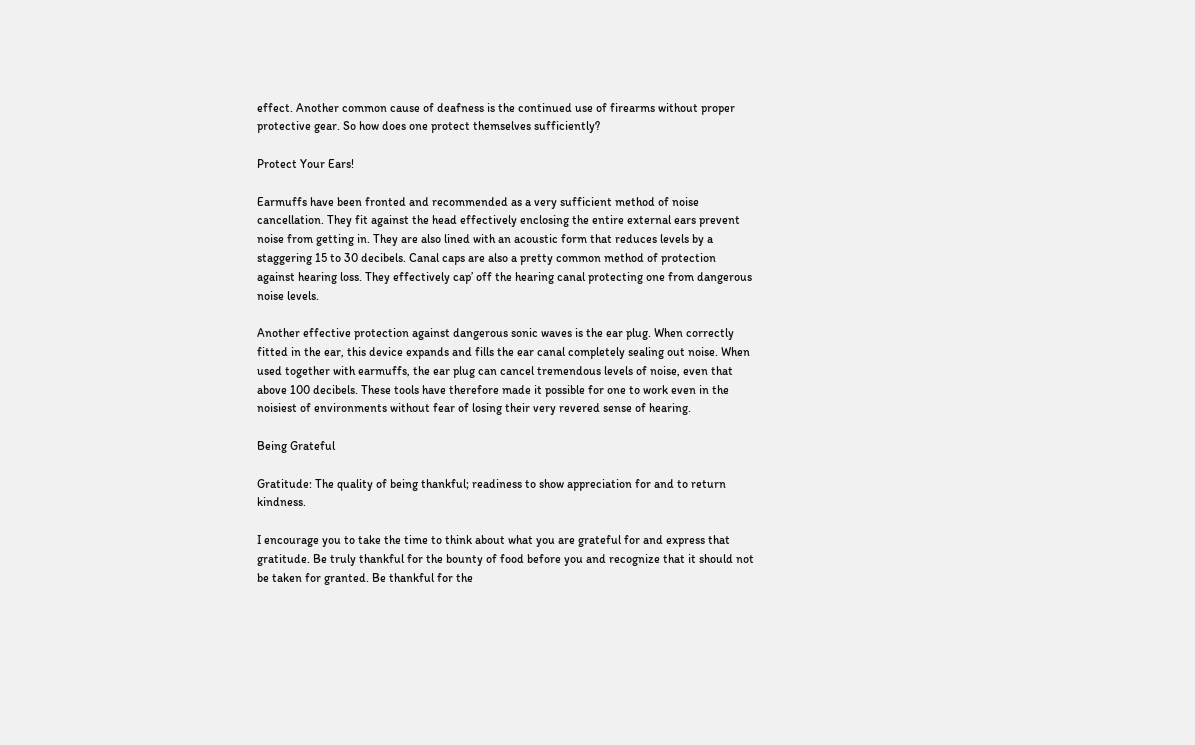effect. Another common cause of deafness is the continued use of firearms without proper protective gear. So how does one protect themselves sufficiently?

Protect Your Ears!

Earmuffs have been fronted and recommended as a very sufficient method of noise cancellation. They fit against the head effectively enclosing the entire external ears prevent noise from getting in. They are also lined with an acoustic form that reduces levels by a staggering 15 to 30 decibels. Canal caps are also a pretty common method of protection against hearing loss. They effectively cap’ off the hearing canal protecting one from dangerous noise levels.

Another effective protection against dangerous sonic waves is the ear plug. When correctly fitted in the ear, this device expands and fills the ear canal completely sealing out noise. When used together with earmuffs, the ear plug can cancel tremendous levels of noise, even that above 100 decibels. These tools have therefore made it possible for one to work even in the noisiest of environments without fear of losing their very revered sense of hearing.

Being Grateful

Gratitude: The quality of being thankful; readiness to show appreciation for and to return kindness.

I encourage you to take the time to think about what you are grateful for and express that gratitude. Be truly thankful for the bounty of food before you and recognize that it should not be taken for granted. Be thankful for the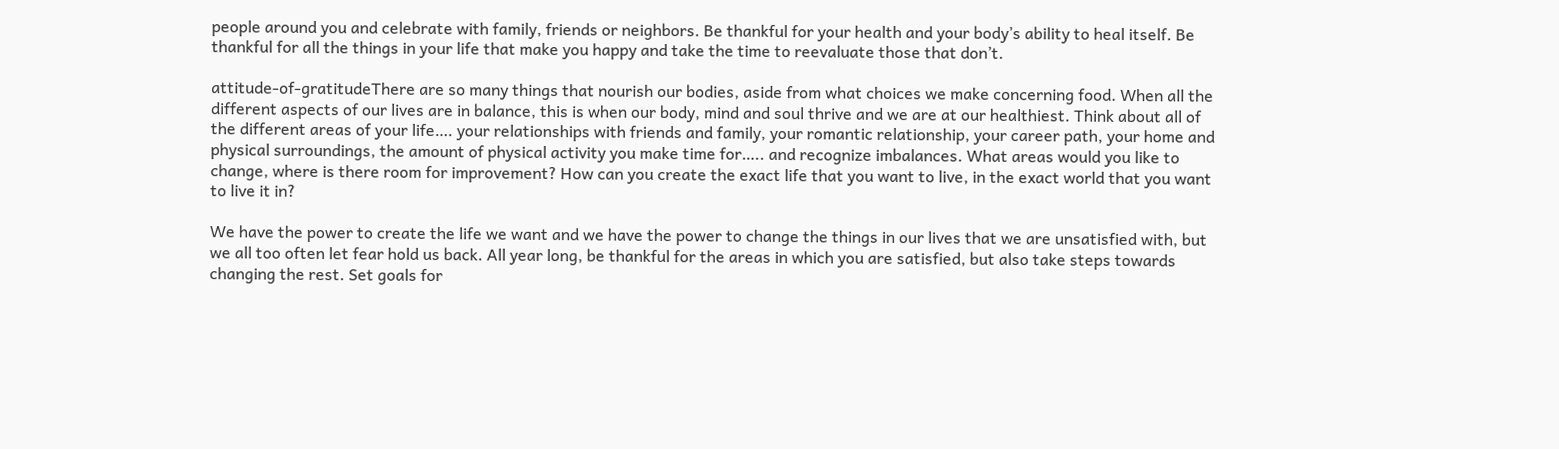people around you and celebrate with family, friends or neighbors. Be thankful for your health and your body’s ability to heal itself. Be thankful for all the things in your life that make you happy and take the time to reevaluate those that don’t.

attitude-of-gratitudeThere are so many things that nourish our bodies, aside from what choices we make concerning food. When all the different aspects of our lives are in balance, this is when our body, mind and soul thrive and we are at our healthiest. Think about all of the different areas of your life…. your relationships with friends and family, your romantic relationship, your career path, your home and physical surroundings, the amount of physical activity you make time for….. and recognize imbalances. What areas would you like to change, where is there room for improvement? How can you create the exact life that you want to live, in the exact world that you want to live it in?

We have the power to create the life we want and we have the power to change the things in our lives that we are unsatisfied with, but we all too often let fear hold us back. All year long, be thankful for the areas in which you are satisfied, but also take steps towards changing the rest. Set goals for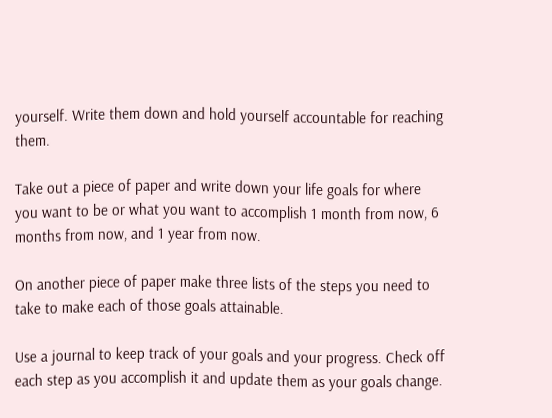yourself. Write them down and hold yourself accountable for reaching them.

Take out a piece of paper and write down your life goals for where you want to be or what you want to accomplish 1 month from now, 6 months from now, and 1 year from now.

On another piece of paper make three lists of the steps you need to take to make each of those goals attainable.

Use a journal to keep track of your goals and your progress. Check off each step as you accomplish it and update them as your goals change.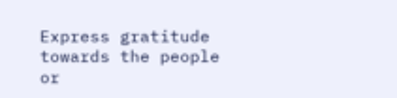Express gratitude towards the people or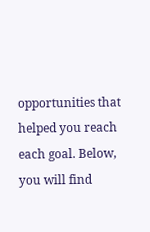opportunities that helped you reach each goal. Below, you will find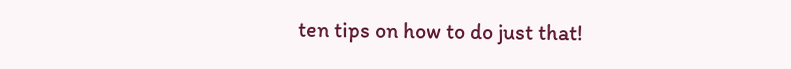ten tips on how to do just that!